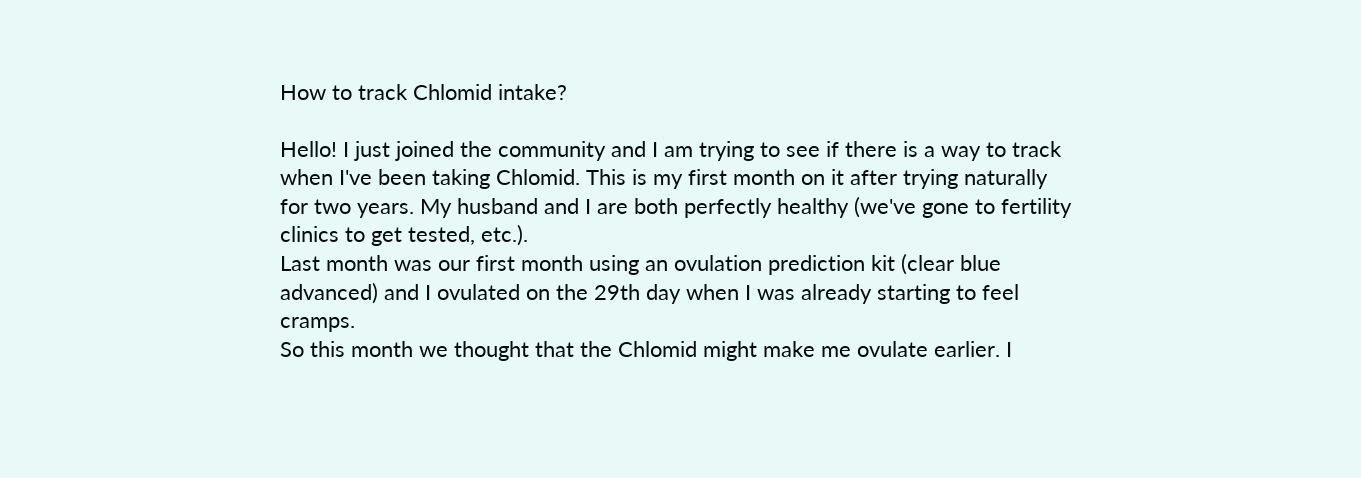How to track Chlomid intake?

Hello! I just joined the community and I am trying to see if there is a way to track when I've been taking Chlomid. This is my first month on it after trying naturally for two years. My husband and I are both perfectly healthy (we've gone to fertility clinics to get tested, etc.).
Last month was our first month using an ovulation prediction kit (clear blue advanced) and I ovulated on the 29th day when I was already starting to feel cramps.
So this month we thought that the Chlomid might make me ovulate earlier. I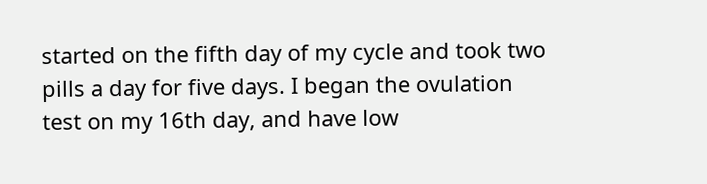started on the fifth day of my cycle and took two pills a day for five days. I began the ovulation test on my 16th day, and have low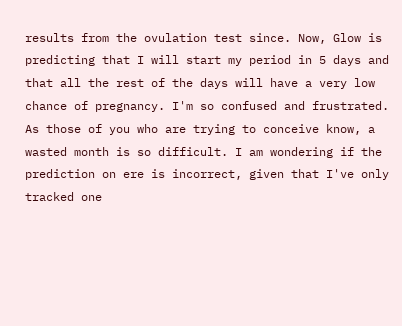results from the ovulation test since. Now, Glow is predicting that I will start my period in 5 days and that all the rest of the days will have a very low chance of pregnancy. I'm so confused and frustrated. As those of you who are trying to conceive know, a wasted month is so difficult. I am wondering if the prediction on ere is incorrect, given that I've only tracked one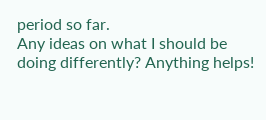period so far.
Any ideas on what I should be doing differently? Anything helps!